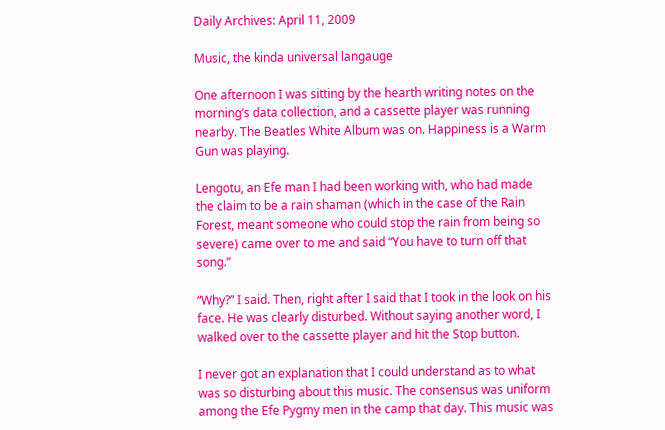Daily Archives: April 11, 2009

Music, the kinda universal langauge

One afternoon I was sitting by the hearth writing notes on the morning’s data collection, and a cassette player was running nearby. The Beatles White Album was on. Happiness is a Warm Gun was playing.

Lengotu, an Efe man I had been working with, who had made the claim to be a rain shaman (which in the case of the Rain Forest, meant someone who could stop the rain from being so severe) came over to me and said “You have to turn off that song.”

“Why?” I said. Then, right after I said that I took in the look on his face. He was clearly disturbed. Without saying another word, I walked over to the cassette player and hit the Stop button.

I never got an explanation that I could understand as to what was so disturbing about this music. The consensus was uniform among the Efe Pygmy men in the camp that day. This music was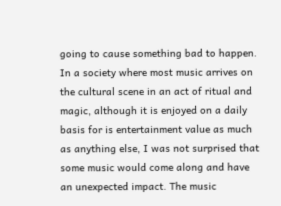going to cause something bad to happen. In a society where most music arrives on the cultural scene in an act of ritual and magic, although it is enjoyed on a daily basis for is entertainment value as much as anything else, I was not surprised that some music would come along and have an unexpected impact. The music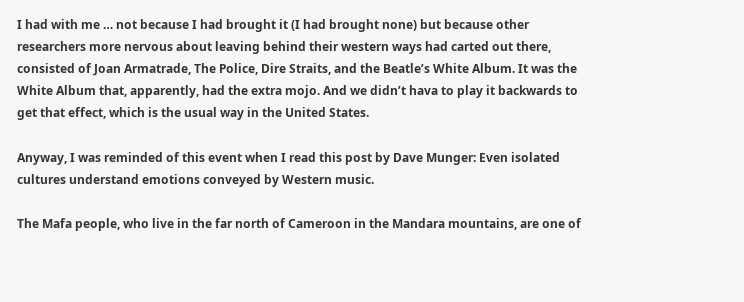I had with me … not because I had brought it (I had brought none) but because other researchers more nervous about leaving behind their western ways had carted out there, consisted of Joan Armatrade, The Police, Dire Straits, and the Beatle’s White Album. It was the White Album that, apparently, had the extra mojo. And we didn’t hava to play it backwards to get that effect, which is the usual way in the United States.

Anyway, I was reminded of this event when I read this post by Dave Munger: Even isolated cultures understand emotions conveyed by Western music.

The Mafa people, who live in the far north of Cameroon in the Mandara mountains, are one of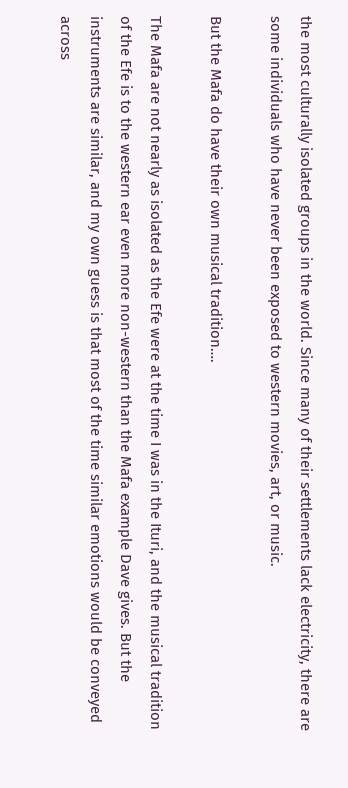the most culturally isolated groups in the world. Since many of their settlements lack electricity, there are some individuals who have never been exposed to western movies, art, or music.

But the Mafa do have their own musical tradition….

The Mafa are not nearly as isolated as the Efe were at the time I was in the Ituri, and the musical tradition of the Efe is to the western ear even more non-western than the Mafa example Dave gives. But the instruments are similar, and my own guess is that most of the time similar emotions would be conveyed across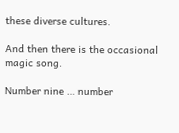these diverse cultures.

And then there is the occasional magic song.

Number nine … number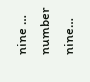nine … number nine…